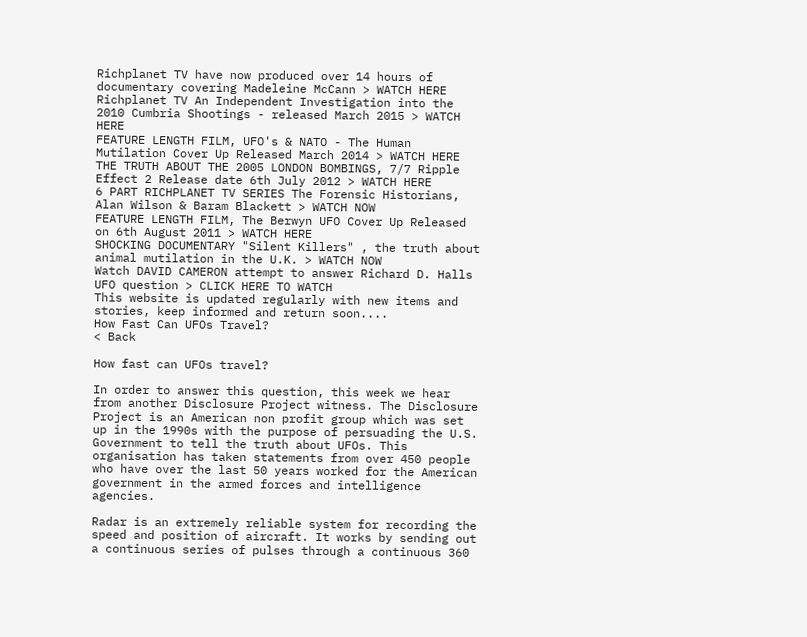Richplanet TV have now produced over 14 hours of documentary covering Madeleine McCann > WATCH HERE
Richplanet TV An Independent Investigation into the 2010 Cumbria Shootings - released March 2015 > WATCH HERE
FEATURE LENGTH FILM, UFO's & NATO - The Human Mutilation Cover Up Released March 2014 > WATCH HERE
THE TRUTH ABOUT THE 2005 LONDON BOMBINGS, 7/7 Ripple Effect 2 Release date 6th July 2012 > WATCH HERE
6 PART RICHPLANET TV SERIES The Forensic Historians, Alan Wilson & Baram Blackett > WATCH NOW
FEATURE LENGTH FILM, The Berwyn UFO Cover Up Released on 6th August 2011 > WATCH HERE
SHOCKING DOCUMENTARY "Silent Killers" , the truth about animal mutilation in the U.K. > WATCH NOW
Watch DAVID CAMERON attempt to answer Richard D. Halls UFO question > CLICK HERE TO WATCH
This website is updated regularly with new items and stories, keep informed and return soon....
How Fast Can UFOs Travel?
< Back

How fast can UFOs travel?

In order to answer this question, this week we hear from another Disclosure Project witness. The Disclosure Project is an American non profit group which was set up in the 1990s with the purpose of persuading the U.S. Government to tell the truth about UFOs. This organisation has taken statements from over 450 people who have over the last 50 years worked for the American government in the armed forces and intelligence agencies.

Radar is an extremely reliable system for recording the speed and position of aircraft. It works by sending out a continuous series of pulses through a continuous 360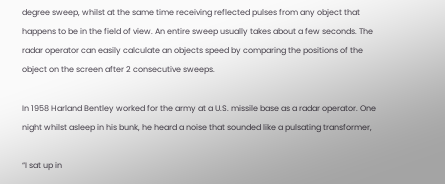degree sweep, whilst at the same time receiving reflected pulses from any object that happens to be in the field of view. An entire sweep usually takes about a few seconds. The radar operator can easily calculate an objects speed by comparing the positions of the object on the screen after 2 consecutive sweeps.

In 1958 Harland Bentley worked for the army at a U.S. missile base as a radar operator. One night whilst asleep in his bunk, he heard a noise that sounded like a pulsating transformer,

“I sat up in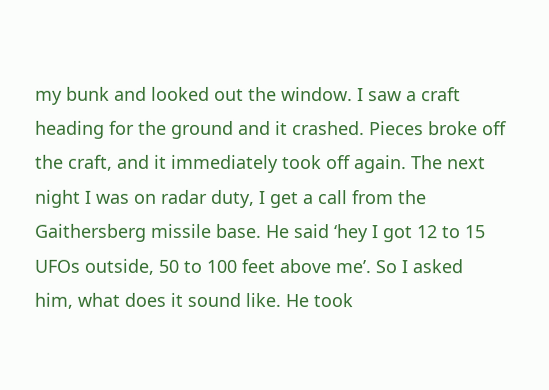my bunk and looked out the window. I saw a craft heading for the ground and it crashed. Pieces broke off the craft, and it immediately took off again. The next night I was on radar duty, I get a call from the Gaithersberg missile base. He said ‘hey I got 12 to 15 UFOs outside, 50 to 100 feet above me’. So I asked him, what does it sound like. He took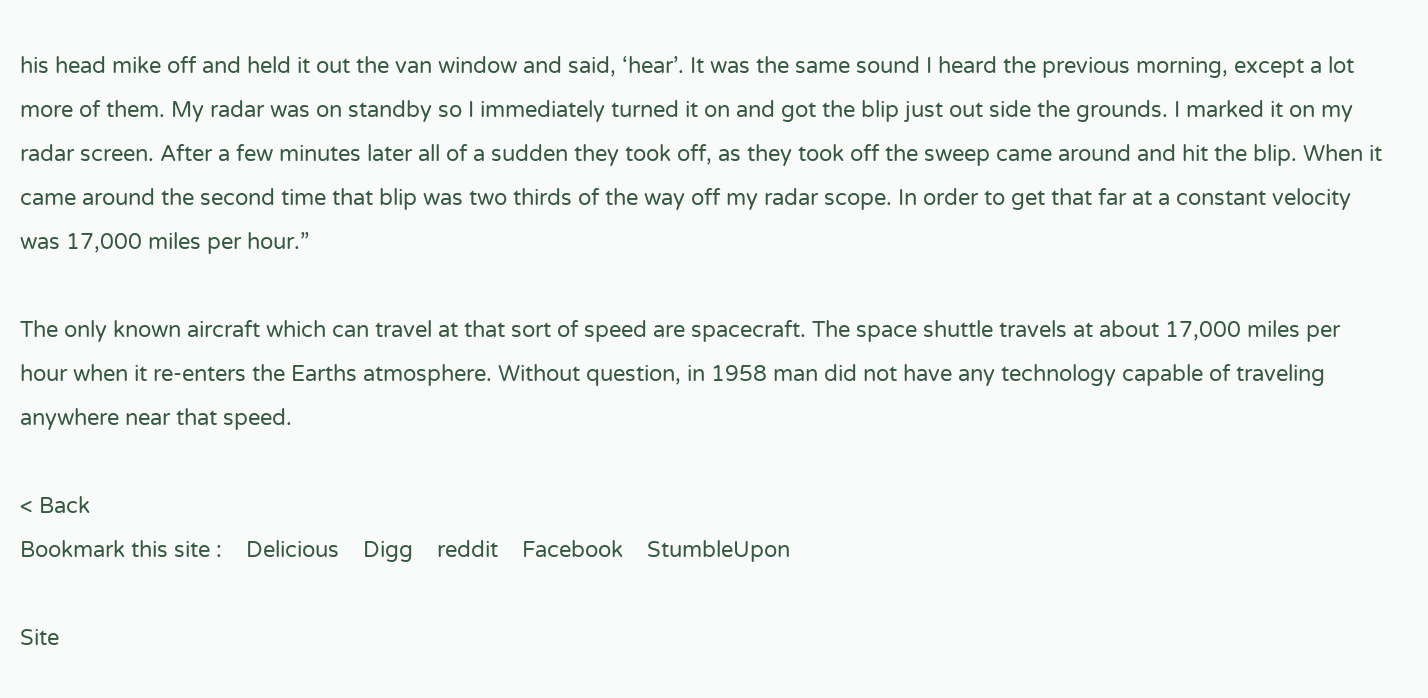his head mike off and held it out the van window and said, ‘hear’. It was the same sound I heard the previous morning, except a lot more of them. My radar was on standby so I immediately turned it on and got the blip just out side the grounds. I marked it on my radar screen. After a few minutes later all of a sudden they took off, as they took off the sweep came around and hit the blip. When it came around the second time that blip was two thirds of the way off my radar scope. In order to get that far at a constant velocity was 17,000 miles per hour.”

The only known aircraft which can travel at that sort of speed are spacecraft. The space shuttle travels at about 17,000 miles per hour when it re-enters the Earths atmosphere. Without question, in 1958 man did not have any technology capable of traveling anywhere near that speed.

< Back
Bookmark this site :    Delicious    Digg    reddit    Facebook    StumbleUpon

Site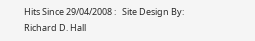Hits Since 29/04/2008 :   Site Design By: Richard D. Hall